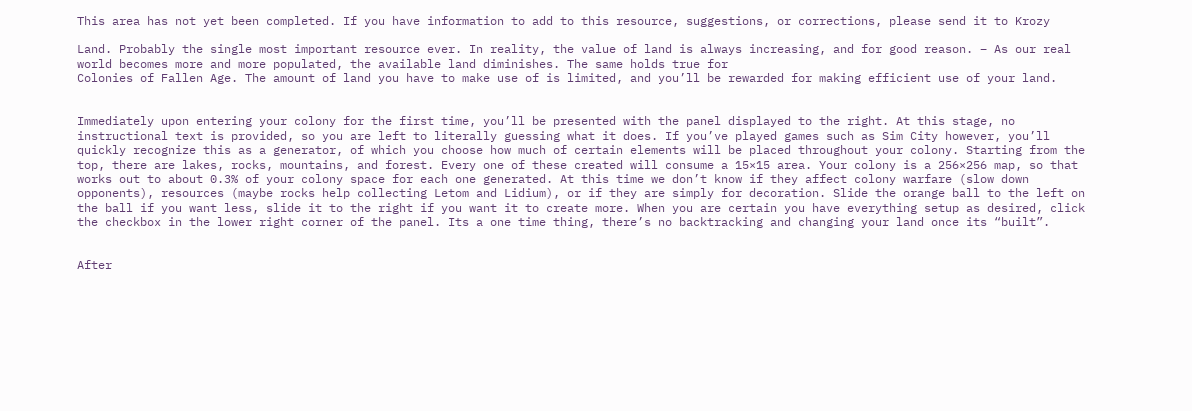This area has not yet been completed. If you have information to add to this resource, suggestions, or corrections, please send it to Krozy

Land. Probably the single most important resource ever. In reality, the value of land is always increasing, and for good reason. – As our real world becomes more and more populated, the available land diminishes. The same holds true for
Colonies of Fallen Age. The amount of land you have to make use of is limited, and you’ll be rewarded for making efficient use of your land.


Immediately upon entering your colony for the first time, you’ll be presented with the panel displayed to the right. At this stage, no instructional text is provided, so you are left to literally guessing what it does. If you’ve played games such as Sim City however, you’ll quickly recognize this as a generator, of which you choose how much of certain elements will be placed throughout your colony. Starting from the top, there are lakes, rocks, mountains, and forest. Every one of these created will consume a 15×15 area. Your colony is a 256×256 map, so that works out to about 0.3% of your colony space for each one generated. At this time we don’t know if they affect colony warfare (slow down opponents), resources (maybe rocks help collecting Letom and Lidium), or if they are simply for decoration. Slide the orange ball to the left on the ball if you want less, slide it to the right if you want it to create more. When you are certain you have everything setup as desired, click the checkbox in the lower right corner of the panel. Its a one time thing, there’s no backtracking and changing your land once its “built”.


After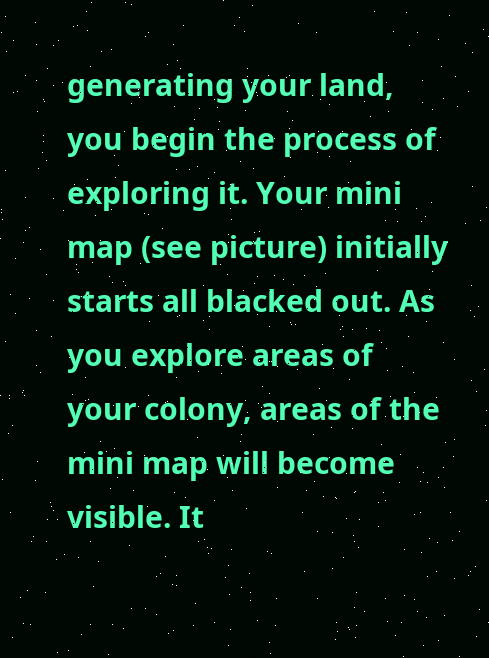generating your land, you begin the process of exploring it. Your mini map (see picture) initially starts all blacked out. As you explore areas of your colony, areas of the mini map will become visible. It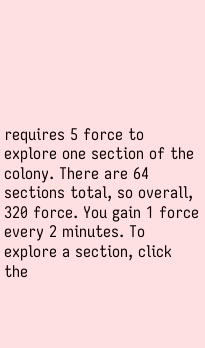requires 5 force to explore one section of the colony. There are 64 sections total, so overall, 320 force. You gain 1 force every 2 minutes. To explore a section, click the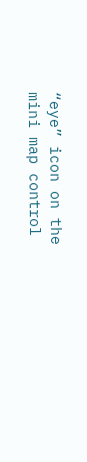“eye” icon on the mini map control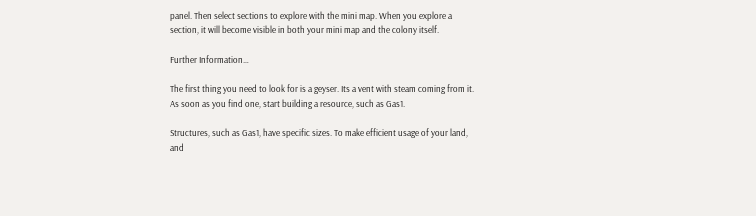panel. Then select sections to explore with the mini map. When you explore a section, it will become visible in both your mini map and the colony itself.

Further Information…

The first thing you need to look for is a geyser. Its a vent with steam coming from it. As soon as you find one, start building a resource, such as Gas1.

Structures, such as Gas1, have specific sizes. To make efficient usage of your land, and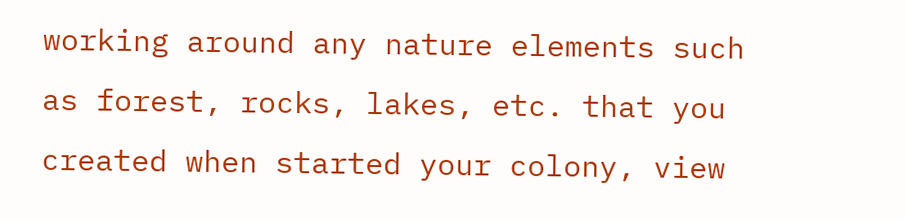working around any nature elements such as forest, rocks, lakes, etc. that you created when started your colony, view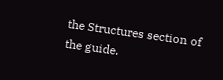the Structures section of the guide.